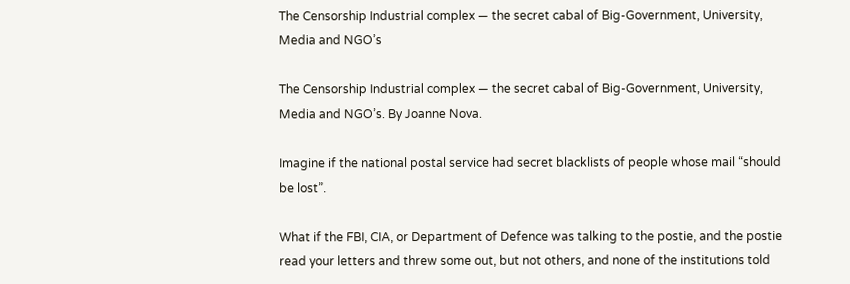The Censorship Industrial complex — the secret cabal of Big-Government, University, Media and NGO’s

The Censorship Industrial complex — the secret cabal of Big-Government, University, Media and NGO’s. By Joanne Nova.

Imagine if the national postal service had secret blacklists of people whose mail “should be lost”.

What if the FBI, CIA, or Department of Defence was talking to the postie, and the postie read your letters and threw some out, but not others, and none of the institutions told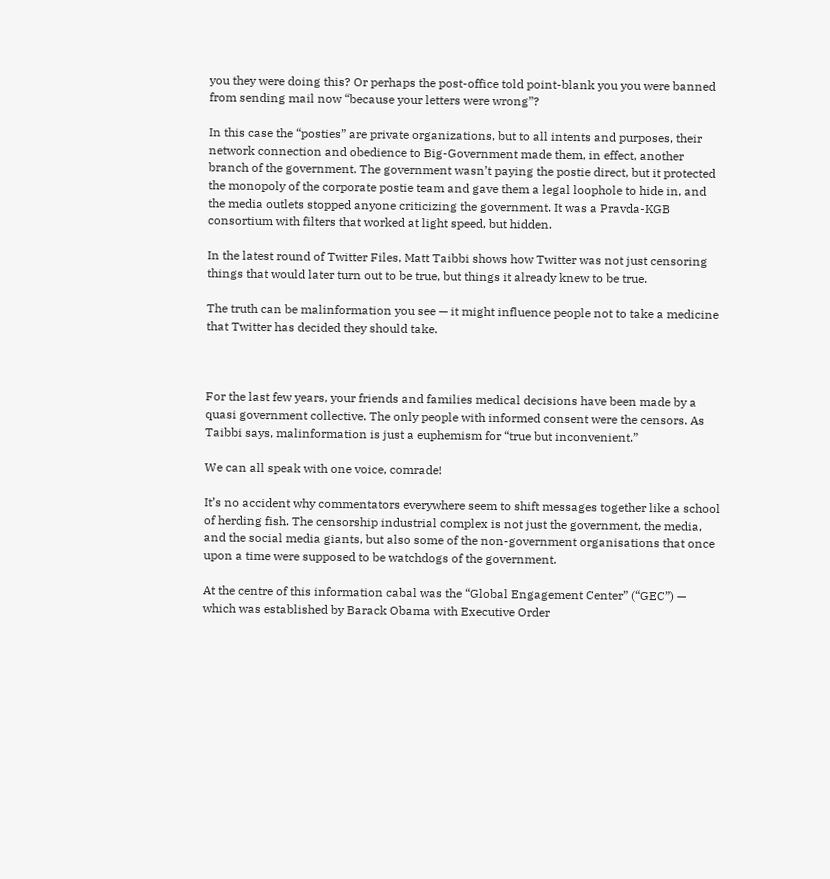you they were doing this? Or perhaps the post-office told point-blank you you were banned from sending mail now “because your letters were wrong”?

In this case the “posties” are private organizations, but to all intents and purposes, their network connection and obedience to Big-Government made them, in effect, another branch of the government. The government wasn’t paying the postie direct, but it protected the monopoly of the corporate postie team and gave them a legal loophole to hide in, and the media outlets stopped anyone criticizing the government. It was a Pravda-KGB consortium with filters that worked at light speed, but hidden.

In the latest round of Twitter Files, Matt Taibbi shows how Twitter was not just censoring things that would later turn out to be true, but things it already knew to be true.

The truth can be malinformation you see — it might influence people not to take a medicine that Twitter has decided they should take.



For the last few years, your friends and families medical decisions have been made by a quasi government collective. The only people with informed consent were the censors. As Taibbi says, malinformation is just a euphemism for “true but inconvenient.”

We can all speak with one voice, comrade!

It’s no accident why commentators everywhere seem to shift messages together like a school of herding fish. The censorship industrial complex is not just the government, the media, and the social media giants, but also some of the non-government organisations that once upon a time were supposed to be watchdogs of the government.

At the centre of this information cabal was the “Global Engagement Center” (“GEC”) — which was established by Barack Obama with Executive Order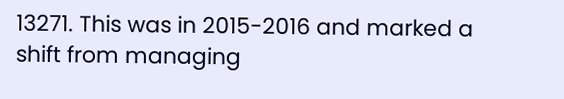13271. This was in 2015-2016 and marked a shift from managing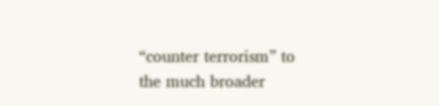“counter terrorism” to the much broader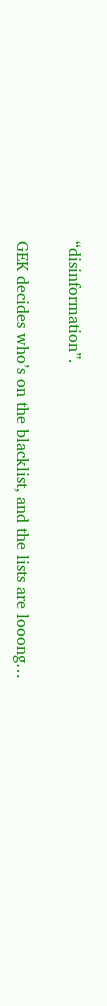“disinformation”.

GEK decides who’s on the blacklist, and the lists are looong…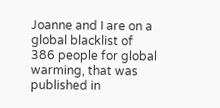Joanne and I are on a global blacklist of 386 people for global warming, that was published in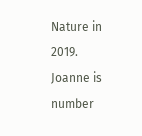Nature in 2019. Joanne is number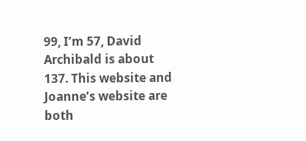99, I’m 57, David Archibald is about 137. This website and Joanne’s website are both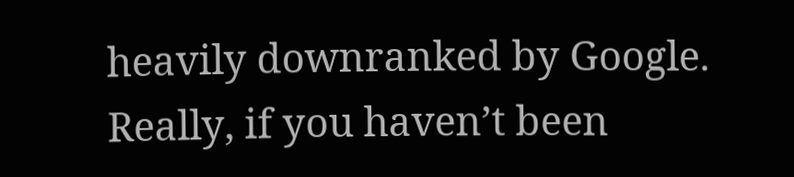heavily downranked by Google. Really, if you haven’t been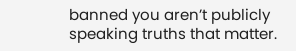banned you aren’t publicly speaking truths that matter.